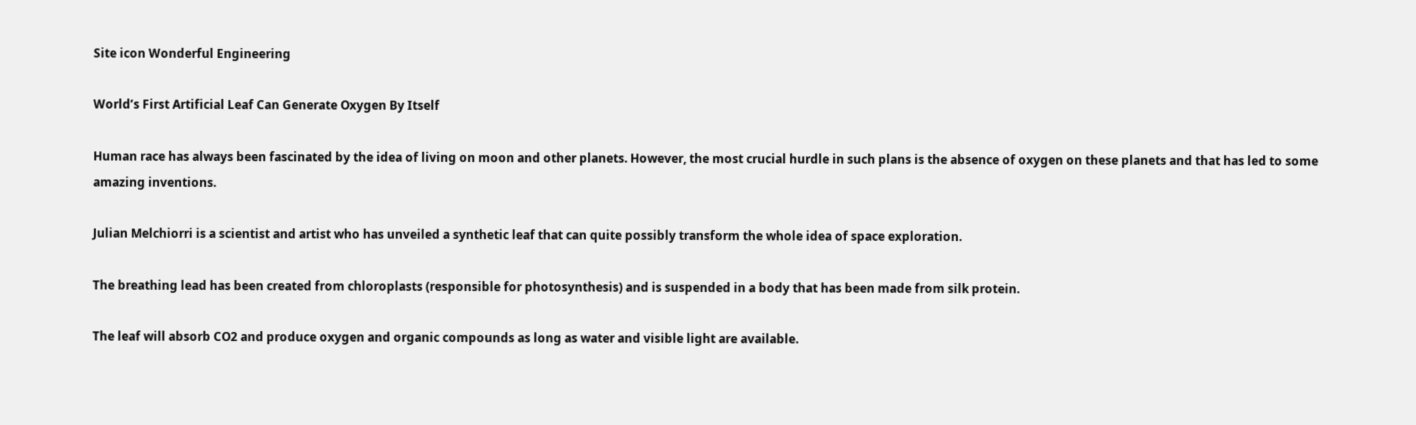Site icon Wonderful Engineering

World’s First Artificial Leaf Can Generate Oxygen By Itself

Human race has always been fascinated by the idea of living on moon and other planets. However, the most crucial hurdle in such plans is the absence of oxygen on these planets and that has led to some amazing inventions.

Julian Melchiorri is a scientist and artist who has unveiled a synthetic leaf that can quite possibly transform the whole idea of space exploration.

The breathing lead has been created from chloroplasts (responsible for photosynthesis) and is suspended in a body that has been made from silk protein.

The leaf will absorb CO2 and produce oxygen and organic compounds as long as water and visible light are available.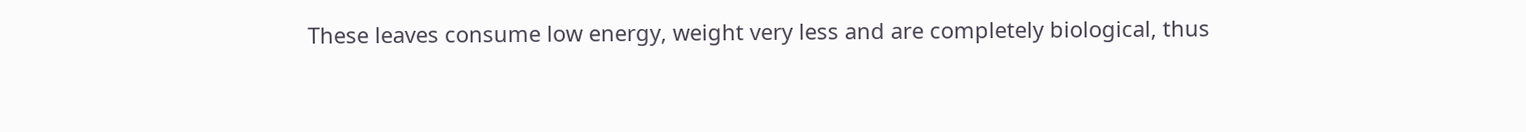These leaves consume low energy, weight very less and are completely biological, thus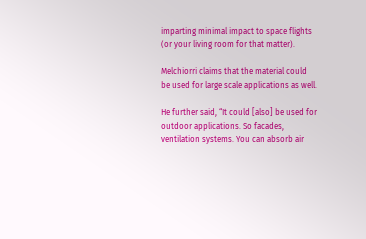imparting minimal impact to space flights (or your living room for that matter).

Melchiorri claims that the material could be used for large scale applications as well.

He further said, “It could [also] be used for outdoor applications. So facades, ventilation systems. You can absorb air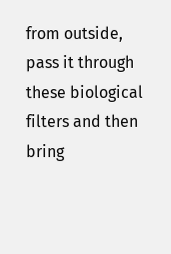from outside, pass it through these biological filters and then bring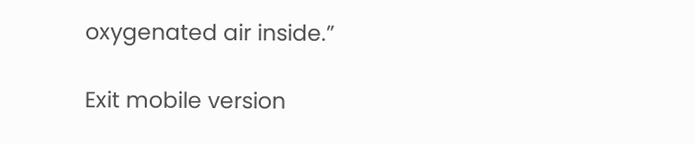oxygenated air inside.”

Exit mobile version